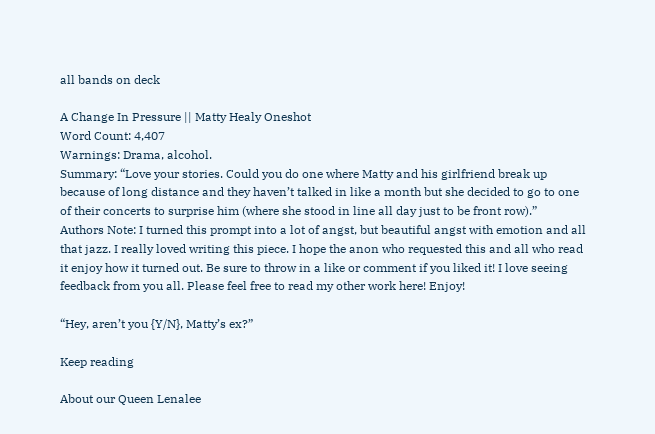all bands on deck

A Change In Pressure || Matty Healy Oneshot
Word Count: 4,407
Warnings: Drama, alcohol.
Summary: “Love your stories. Could you do one where Matty and his girlfriend break up because of long distance and they haven’t talked in like a month but she decided to go to one of their concerts to surprise him (where she stood in line all day just to be front row).”
Authors Note: I turned this prompt into a lot of angst, but beautiful angst with emotion and all that jazz. I really loved writing this piece. I hope the anon who requested this and all who read it enjoy how it turned out. Be sure to throw in a like or comment if you liked it! I love seeing feedback from you all. Please feel free to read my other work here! Enjoy!

“Hey, aren’t you {Y/N}, Matty’s ex?”

Keep reading

About our Queen Lenalee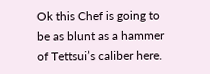Ok this Chef is going to be as blunt as a hammer of Tettsui’s caliber here.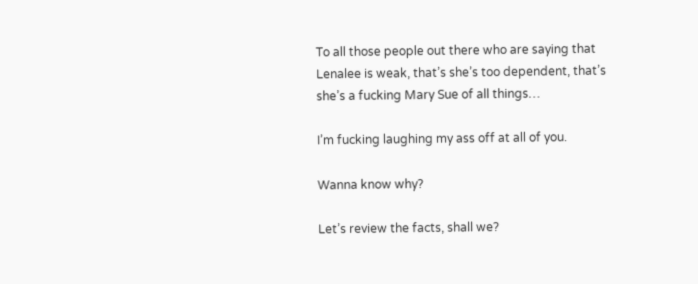To all those people out there who are saying that Lenalee is weak, that’s she’s too dependent, that’s she’s a fucking Mary Sue of all things…

I’m fucking laughing my ass off at all of you.

Wanna know why?

Let’s review the facts, shall we?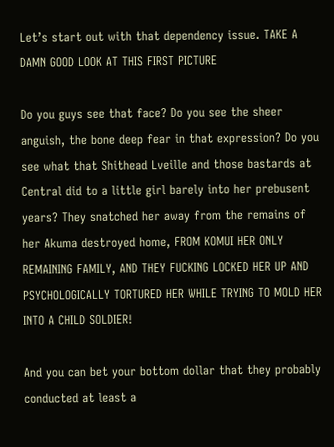Let’s start out with that dependency issue. TAKE A DAMN GOOD LOOK AT THIS FIRST PICTURE

Do you guys see that face? Do you see the sheer anguish, the bone deep fear in that expression? Do you see what that Shithead Lveille and those bastards at Central did to a little girl barely into her prebusent years? They snatched her away from the remains of her Akuma destroyed home, FROM KOMUI HER ONLY REMAINING FAMILY, AND THEY FUCKING LOCKED HER UP AND PSYCHOLOGICALLY TORTURED HER WHILE TRYING TO MOLD HER INTO A CHILD SOLDIER!

And you can bet your bottom dollar that they probably conducted at least a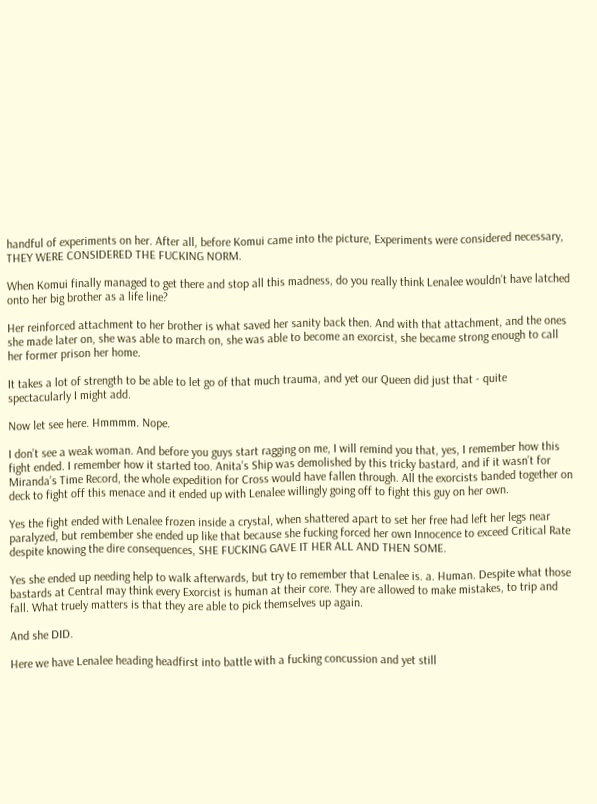handful of experiments on her. After all, before Komui came into the picture, Experiments were considered necessary, THEY WERE CONSIDERED THE FUCKING NORM.

When Komui finally managed to get there and stop all this madness, do you really think Lenalee wouldn’t have latched onto her big brother as a life line?

Her reinforced attachment to her brother is what saved her sanity back then. And with that attachment, and the ones she made later on, she was able to march on, she was able to become an exorcist, she became strong enough to call her former prison her home.

It takes a lot of strength to be able to let go of that much trauma, and yet our Queen did just that - quite spectacularly I might add.

Now let see here. Hmmmm. Nope.

I don’t see a weak woman. And before you guys start ragging on me, I will remind you that, yes, I remember how this fight ended. I remember how it started too. Anita’s Ship was demolished by this tricky bastard, and if it wasn’t for Miranda’s Time Record, the whole expedition for Cross would have fallen through. All the exorcists banded together on deck to fight off this menace and it ended up with Lenalee willingly going off to fight this guy on her own.

Yes the fight ended with Lenalee frozen inside a crystal, when shattered apart to set her free had left her legs near paralyzed, but rembember she ended up like that because she fucking forced her own Innocence to exceed Critical Rate despite knowing the dire consequences, SHE FUCKING GAVE IT HER ALL AND THEN SOME.

Yes she ended up needing help to walk afterwards, but try to remember that Lenalee is. a. Human. Despite what those bastards at Central may think every Exorcist is human at their core. They are allowed to make mistakes, to trip and fall. What truely matters is that they are able to pick themselves up again.

And she DID.

Here we have Lenalee heading headfirst into battle with a fucking concussion and yet still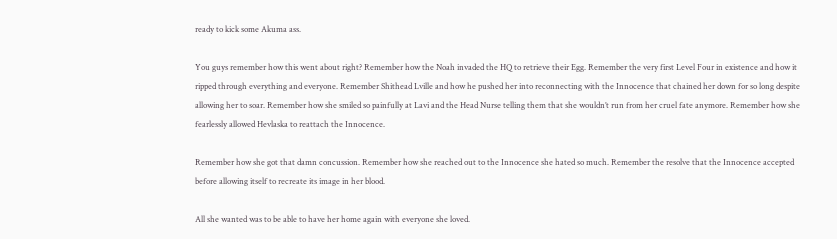ready to kick some Akuma ass.

You guys remember how this went about right? Remember how the Noah invaded the HQ to retrieve their Egg. Remember the very first Level Four in existence and how it ripped through everything and everyone. Remember Shithead Lville and how he pushed her into reconnecting with the Innocence that chained her down for so long despite allowing her to soar. Remember how she smiled so painfully at Lavi and the Head Nurse telling them that she wouldn’t run from her cruel fate anymore. Remember how she fearlessly allowed Hevlaska to reattach the Innocence.

Remember how she got that damn concussion. Remember how she reached out to the Innocence she hated so much. Remember the resolve that the Innocence accepted before allowing itself to recreate its image in her blood.

All she wanted was to be able to have her home again with everyone she loved.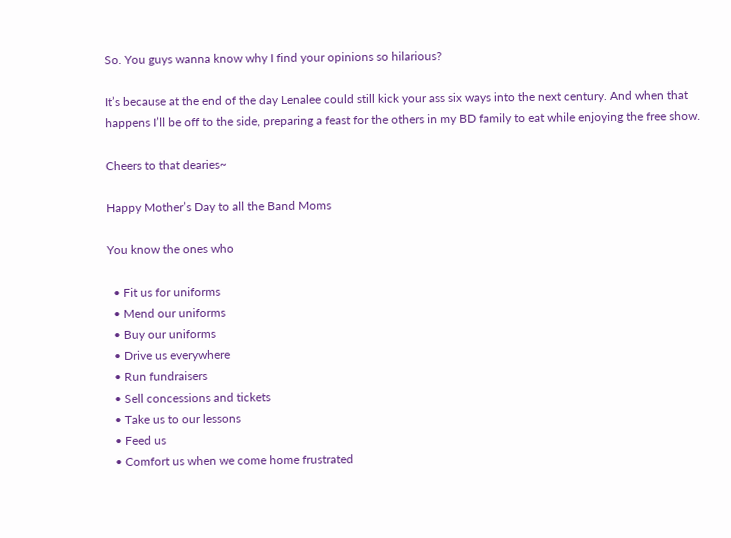So. You guys wanna know why I find your opinions so hilarious?

It’s because at the end of the day Lenalee could still kick your ass six ways into the next century. And when that happens I’ll be off to the side, preparing a feast for the others in my BD family to eat while enjoying the free show.

Cheers to that dearies~

Happy Mother’s Day to all the Band Moms

You know the ones who

  • Fit us for uniforms
  • Mend our uniforms
  • Buy our uniforms
  • Drive us everywhere
  • Run fundraisers
  • Sell concessions and tickets
  • Take us to our lessons
  • Feed us
  • Comfort us when we come home frustrated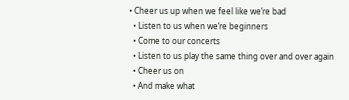• Cheer us up when we feel like we’re bad
  • Listen to us when we’re beginners
  • Come to our concerts
  • Listen to us play the same thing over and over again
  • Cheer us on
  • And make what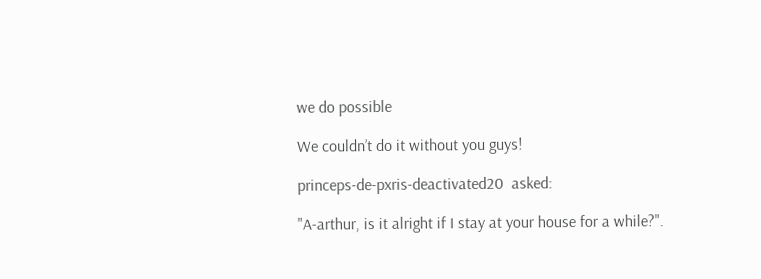we do possible

We couldn’t do it without you guys!

princeps-de-pxris-deactivated20  asked:

"A-arthur, is it alright if I stay at your house for a while?".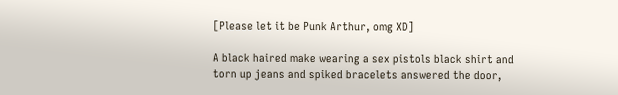[Please let it be Punk Arthur, omg XD]

A black haired make wearing a sex pistols black shirt and torn up jeans and spiked bracelets answered the door,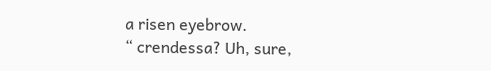a risen eyebrow.
“ crendessa? Uh, sure,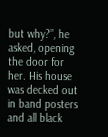but why?”, he asked, opening the door for her. His house was decked out in band posters and all black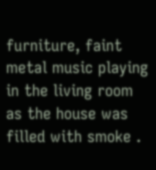furniture, faint metal music playing in the living room as the house was filled with smoke .